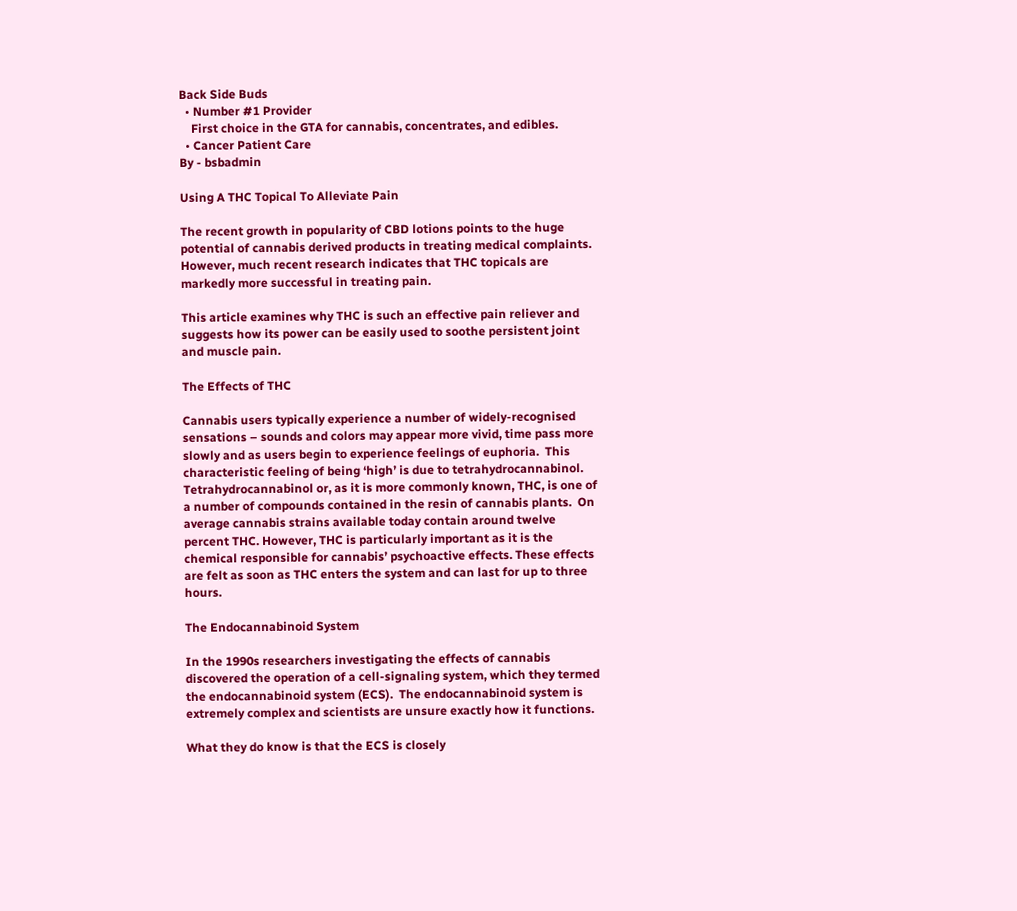Back Side Buds
  • Number #1 Provider
    First choice in the GTA for cannabis, concentrates, and edibles.
  • Cancer Patient Care
By - bsbadmin

Using A THC Topical To Alleviate Pain

The recent growth in popularity of CBD lotions points to the huge potential of cannabis derived products in treating medical complaints.  However, much recent research indicates that THC topicals are markedly more successful in treating pain.

This article examines why THC is such an effective pain reliever and suggests how its power can be easily used to soothe persistent joint and muscle pain.

The Effects of THC

Cannabis users typically experience a number of widely-recognised sensations – sounds and colors may appear more vivid, time pass more slowly and as users begin to experience feelings of euphoria.  This characteristic feeling of being ‘high’ is due to tetrahydrocannabinol. Tetrahydrocannabinol or, as it is more commonly known, THC, is one of a number of compounds contained in the resin of cannabis plants.  On average cannabis strains available today contain around twelve percent THC. However, THC is particularly important as it is the chemical responsible for cannabis’ psychoactive effects. These effects are felt as soon as THC enters the system and can last for up to three hours.

The Endocannabinoid System

In the 1990s researchers investigating the effects of cannabis discovered the operation of a cell-signaling system, which they termed the endocannabinoid system (ECS).  The endocannabinoid system is extremely complex and scientists are unsure exactly how it functions.

What they do know is that the ECS is closely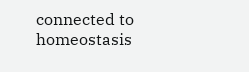connected to homeostasis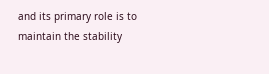and its primary role is to maintain the stability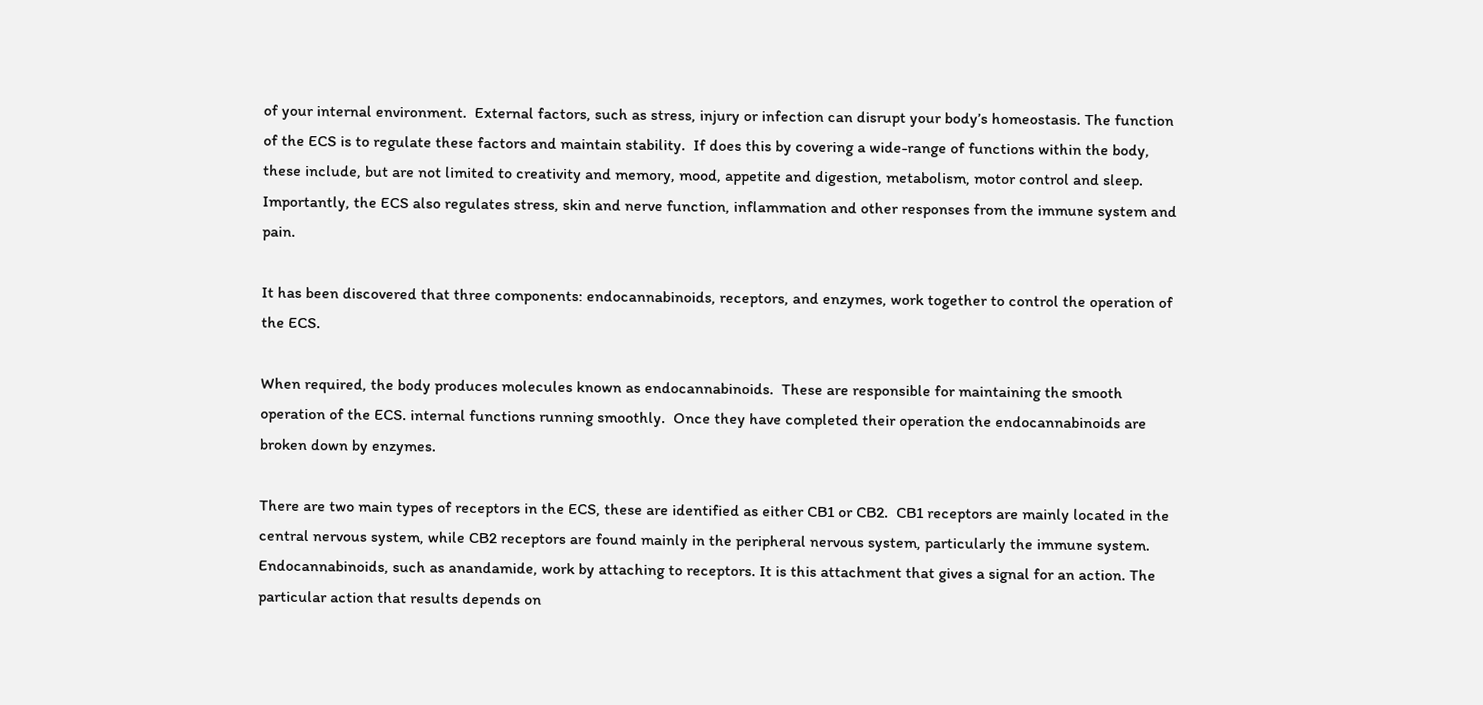of your internal environment.  External factors, such as stress, injury or infection can disrupt your body’s homeostasis. The function of the ECS is to regulate these factors and maintain stability.  If does this by covering a wide-range of functions within the body, these include, but are not limited to creativity and memory, mood, appetite and digestion, metabolism, motor control and sleep. Importantly, the ECS also regulates stress, skin and nerve function, inflammation and other responses from the immune system and pain.

It has been discovered that three components: endocannabinoids, receptors, and enzymes, work together to control the operation of the ECS.

When required, the body produces molecules known as endocannabinoids.  These are responsible for maintaining the smooth operation of the ECS. internal functions running smoothly.  Once they have completed their operation the endocannabinoids are broken down by enzymes.

There are two main types of receptors in the ECS, these are identified as either CB1 or CB2.  CB1 receptors are mainly located in the central nervous system, while CB2 receptors are found mainly in the peripheral nervous system, particularly the immune system.  Endocannabinoids, such as anandamide, work by attaching to receptors. It is this attachment that gives a signal for an action. The particular action that results depends on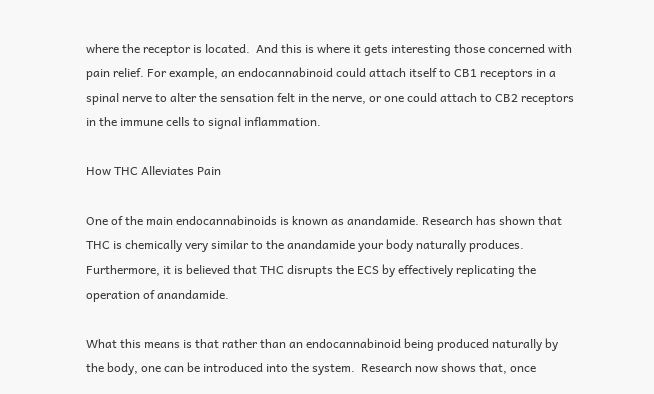where the receptor is located.  And this is where it gets interesting those concerned with pain relief. For example, an endocannabinoid could attach itself to CB1 receptors in a spinal nerve to alter the sensation felt in the nerve, or one could attach to CB2 receptors in the immune cells to signal inflammation.

How THC Alleviates Pain

One of the main endocannabinoids is known as anandamide. Research has shown that THC is chemically very similar to the anandamide your body naturally produces.  Furthermore, it is believed that THC disrupts the ECS by effectively replicating the operation of anandamide.

What this means is that rather than an endocannabinoid being produced naturally by the body, one can be introduced into the system.  Research now shows that, once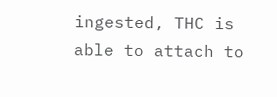ingested, THC is able to attach to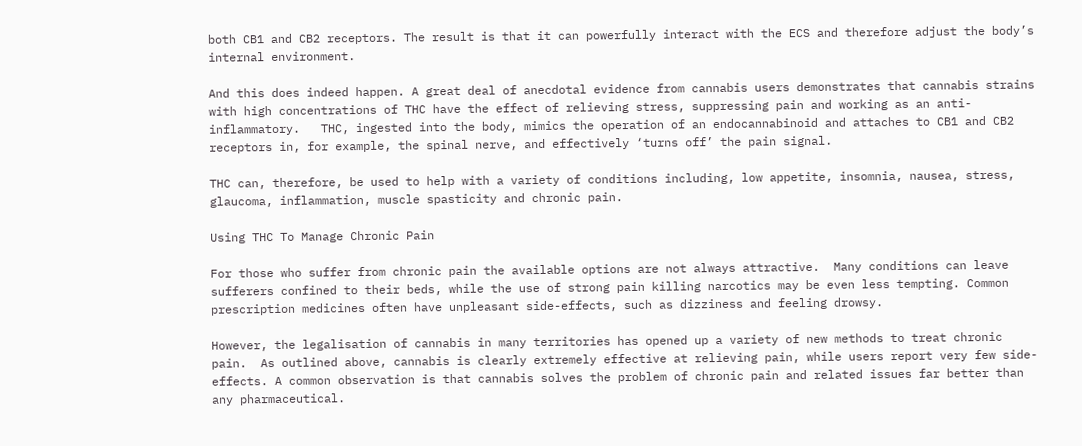both CB1 and CB2 receptors. The result is that it can powerfully interact with the ECS and therefore adjust the body’s internal environment.

And this does indeed happen. A great deal of anecdotal evidence from cannabis users demonstrates that cannabis strains with high concentrations of THC have the effect of relieving stress, suppressing pain and working as an anti-inflammatory.   THC, ingested into the body, mimics the operation of an endocannabinoid and attaches to CB1 and CB2 receptors in, for example, the spinal nerve, and effectively ‘turns off’ the pain signal.

THC can, therefore, be used to help with a variety of conditions including, low appetite, insomnia, nausea, stress, glaucoma, inflammation, muscle spasticity and chronic pain.

Using THC To Manage Chronic Pain

For those who suffer from chronic pain the available options are not always attractive.  Many conditions can leave sufferers confined to their beds, while the use of strong pain killing narcotics may be even less tempting. Common prescription medicines often have unpleasant side-effects, such as dizziness and feeling drowsy.

However, the legalisation of cannabis in many territories has opened up a variety of new methods to treat chronic pain.  As outlined above, cannabis is clearly extremely effective at relieving pain, while users report very few side-effects. A common observation is that cannabis solves the problem of chronic pain and related issues far better than any pharmaceutical.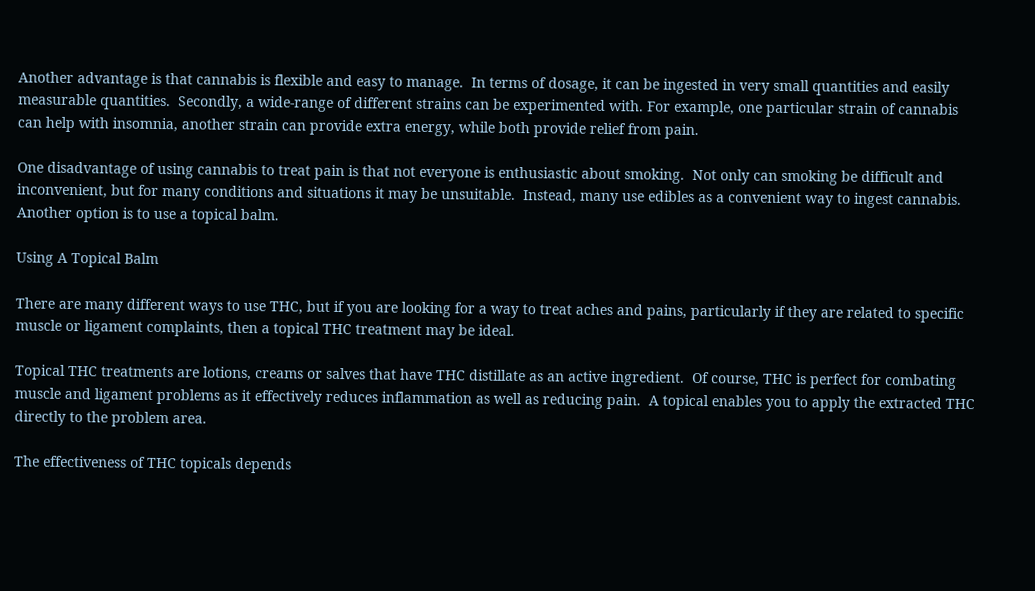Another advantage is that cannabis is flexible and easy to manage.  In terms of dosage, it can be ingested in very small quantities and easily measurable quantities.  Secondly, a wide-range of different strains can be experimented with. For example, one particular strain of cannabis can help with insomnia, another strain can provide extra energy, while both provide relief from pain.

One disadvantage of using cannabis to treat pain is that not everyone is enthusiastic about smoking.  Not only can smoking be difficult and inconvenient, but for many conditions and situations it may be unsuitable.  Instead, many use edibles as a convenient way to ingest cannabis. Another option is to use a topical balm.

Using A Topical Balm

There are many different ways to use THC, but if you are looking for a way to treat aches and pains, particularly if they are related to specific muscle or ligament complaints, then a topical THC treatment may be ideal.

Topical THC treatments are lotions, creams or salves that have THC distillate as an active ingredient.  Of course, THC is perfect for combating muscle and ligament problems as it effectively reduces inflammation as well as reducing pain.  A topical enables you to apply the extracted THC directly to the problem area.

The effectiveness of THC topicals depends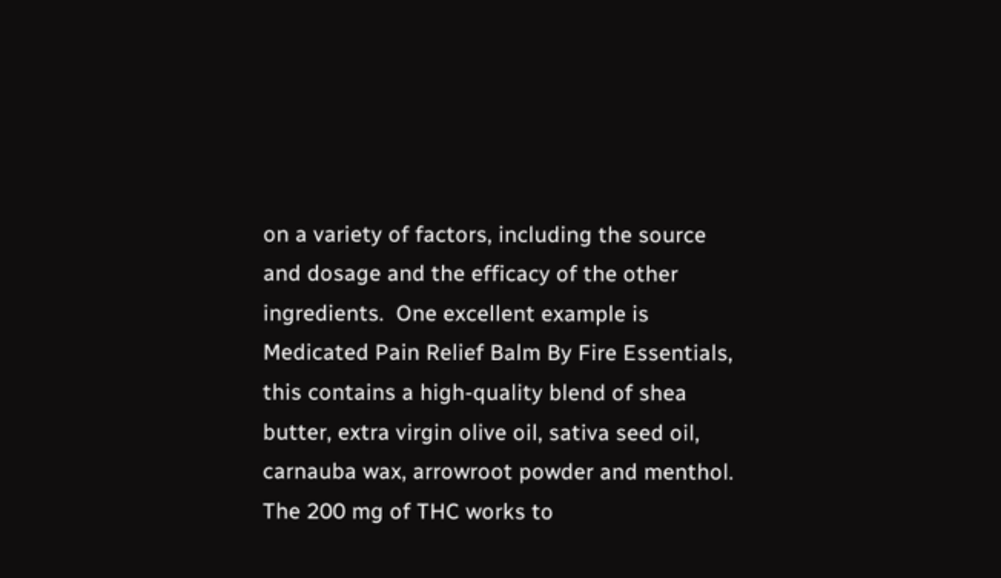on a variety of factors, including the source and dosage and the efficacy of the other ingredients.  One excellent example is Medicated Pain Relief Balm By Fire Essentials, this contains a high-quality blend of shea butter, extra virgin olive oil, sativa seed oil, carnauba wax, arrowroot powder and menthol.  The 200 mg of THC works to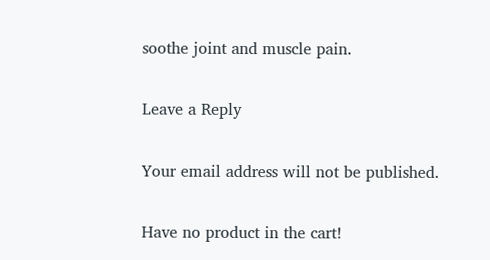soothe joint and muscle pain.

Leave a Reply

Your email address will not be published.

Have no product in the cart!